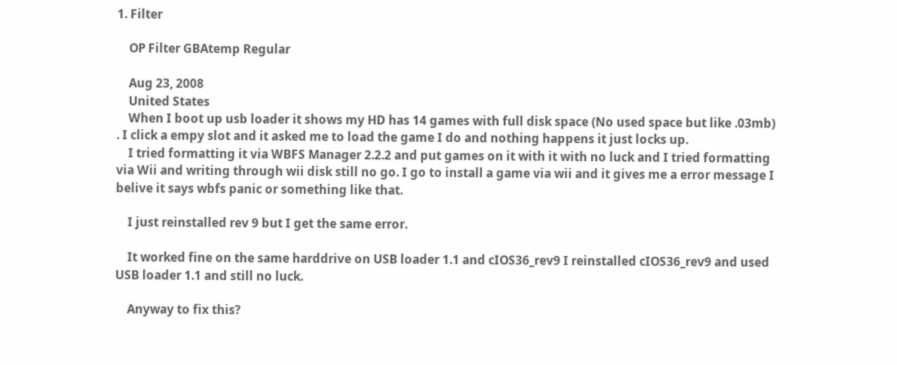1. Filter

    OP Filter GBAtemp Regular

    Aug 23, 2008
    United States
    When I boot up usb loader it shows my HD has 14 games with full disk space (No used space but like .03mb) . I click a empy slot and it asked me to load the game I do and nothing happens it just locks up.
    I tried formatting it via WBFS Manager 2.2.2 and put games on it with it with no luck and I tried formatting via Wii and writing through wii disk still no go. I go to install a game via wii and it gives me a error message I belive it says wbfs panic or something like that.

    I just reinstalled rev 9 but I get the same error.

    It worked fine on the same harddrive on USB loader 1.1 and cIOS36_rev9 I reinstalled cIOS36_rev9 and used USB loader 1.1 and still no luck.

    Anyway to fix this?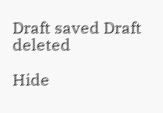Draft saved Draft deleted

Hide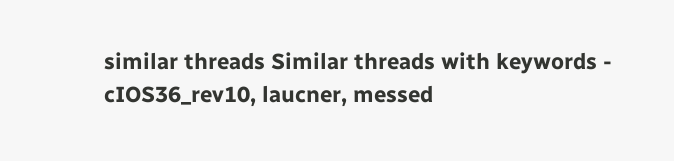similar threads Similar threads with keywords - cIOS36_rev10, laucner, messed